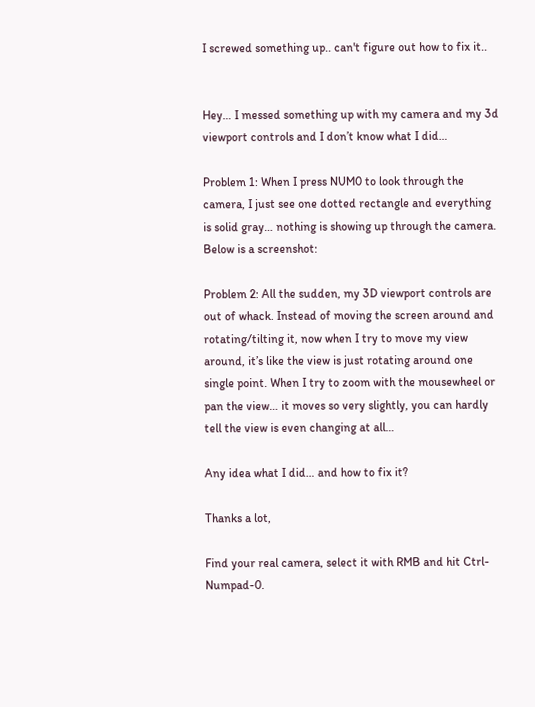I screwed something up.. can't figure out how to fix it..


Hey… I messed something up with my camera and my 3d viewport controls and I don’t know what I did…

Problem 1: When I press NUM0 to look through the camera, I just see one dotted rectangle and everything is solid gray… nothing is showing up through the camera. Below is a screenshot:

Problem 2: All the sudden, my 3D viewport controls are out of whack. Instead of moving the screen around and rotating/tilting it, now when I try to move my view around, it’s like the view is just rotating around one single point. When I try to zoom with the mousewheel or pan the view… it moves so very slightly, you can hardly tell the view is even changing at all…

Any idea what I did… and how to fix it?

Thanks a lot,

Find your real camera, select it with RMB and hit Ctrl-Numpad-0.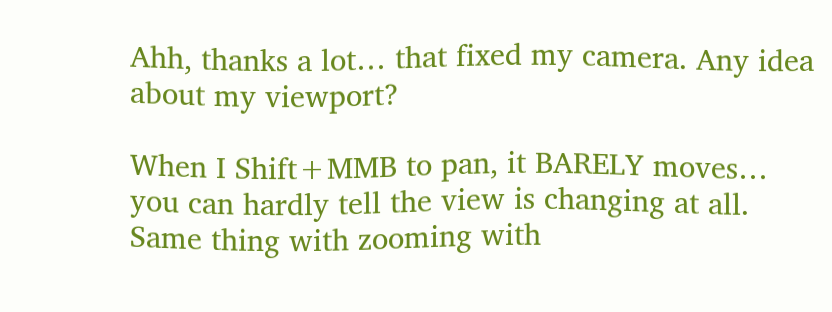Ahh, thanks a lot… that fixed my camera. Any idea about my viewport?

When I Shift+MMB to pan, it BARELY moves… you can hardly tell the view is changing at all. Same thing with zooming with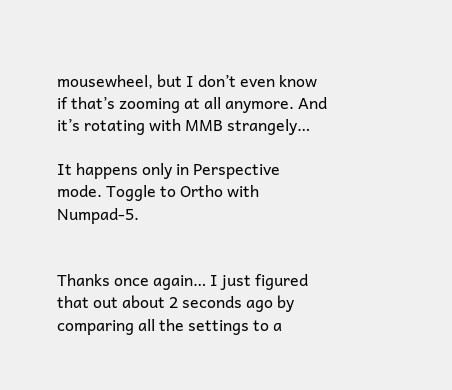mousewheel, but I don’t even know if that’s zooming at all anymore. And it’s rotating with MMB strangely…

It happens only in Perspective mode. Toggle to Ortho with Numpad-5.


Thanks once again… I just figured that out about 2 seconds ago by comparing all the settings to a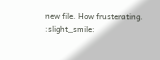new file. How frusterating. :slight_smile: